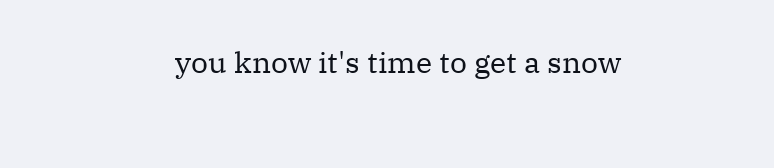you know it's time to get a snow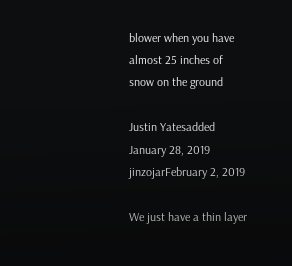blower when you have almost 25 inches of snow on the ground

Justin Yatesadded January 28, 2019
jinzojarFebruary 2, 2019

We just have a thin layer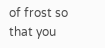of frost so that you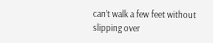can’t walk a few feet without slipping over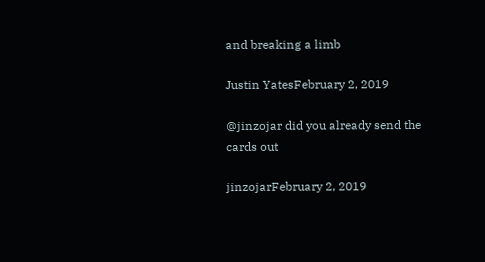and breaking a limb

Justin YatesFebruary 2, 2019

@jinzojar did you already send the cards out

jinzojarFebruary 2, 2019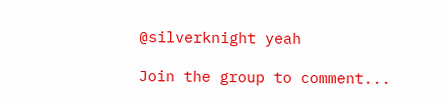@silverknight yeah

Join the group to comment...